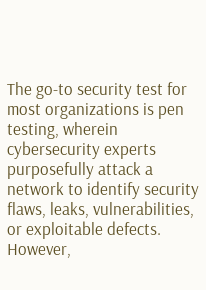The go-to security test for most organizations is pen testing, wherein cybersecurity experts purposefully attack a network to identify security flaws, leaks, vulnerabilities, or exploitable defects. However,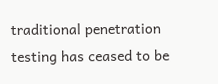traditional penetration testing has ceased to be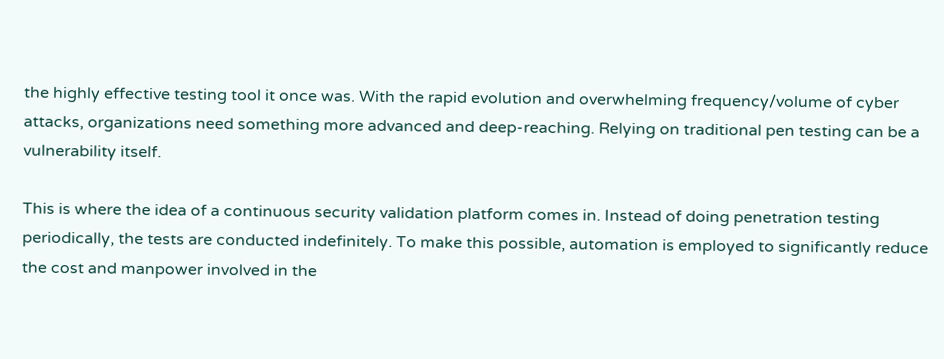the highly effective testing tool it once was. With the rapid evolution and overwhelming frequency/volume of cyber attacks, organizations need something more advanced and deep-reaching. Relying on traditional pen testing can be a vulnerability itself.

This is where the idea of a continuous security validation platform comes in. Instead of doing penetration testing periodically, the tests are conducted indefinitely. To make this possible, automation is employed to significantly reduce the cost and manpower involved in the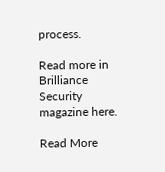process.

Read more in Brilliance Security magazine here.

Read More